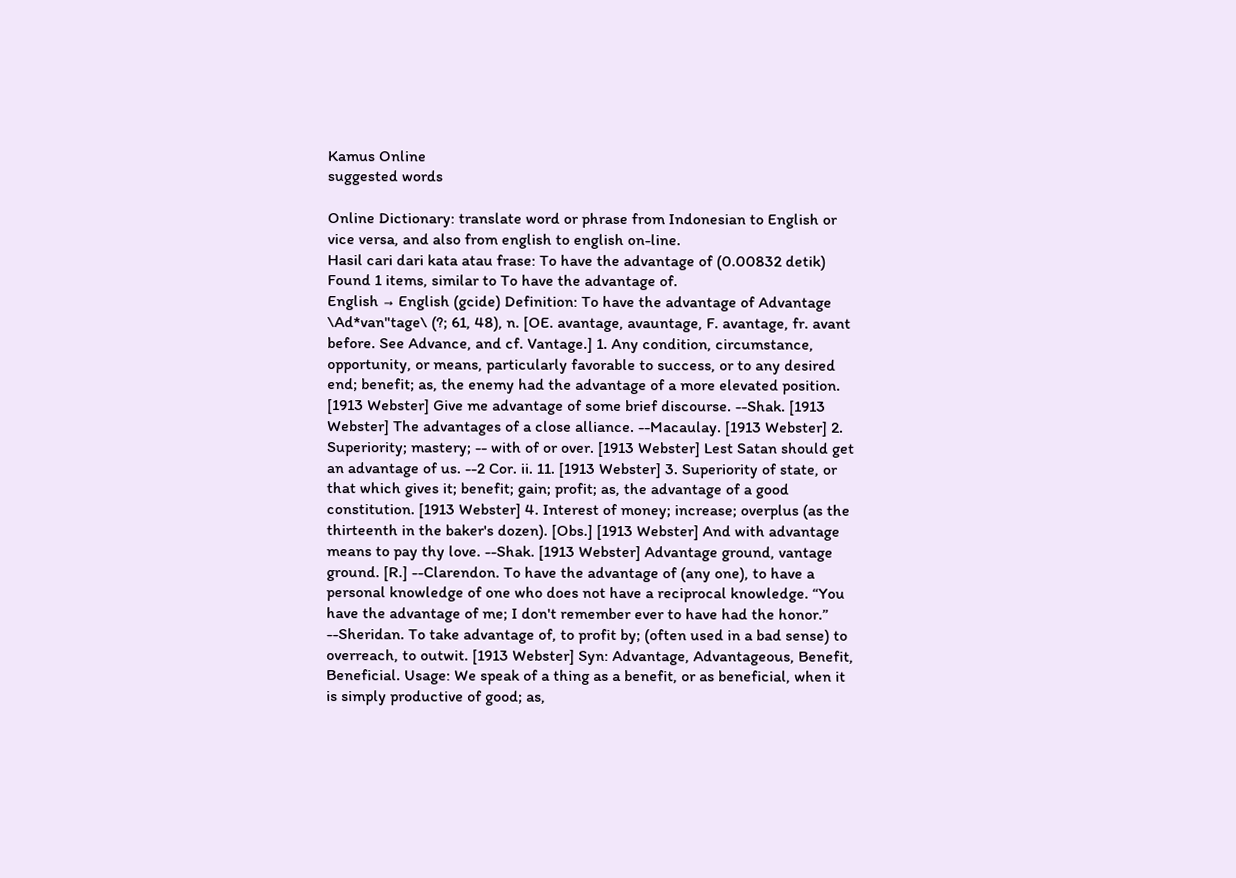Kamus Online
suggested words

Online Dictionary: translate word or phrase from Indonesian to English or vice versa, and also from english to english on-line.
Hasil cari dari kata atau frase: To have the advantage of (0.00832 detik)
Found 1 items, similar to To have the advantage of.
English → English (gcide) Definition: To have the advantage of Advantage \Ad*van"tage\ (?; 61, 48), n. [OE. avantage, avauntage, F. avantage, fr. avant before. See Advance, and cf. Vantage.] 1. Any condition, circumstance, opportunity, or means, particularly favorable to success, or to any desired end; benefit; as, the enemy had the advantage of a more elevated position. [1913 Webster] Give me advantage of some brief discourse. --Shak. [1913 Webster] The advantages of a close alliance. --Macaulay. [1913 Webster] 2. Superiority; mastery; -- with of or over. [1913 Webster] Lest Satan should get an advantage of us. --2 Cor. ii. 11. [1913 Webster] 3. Superiority of state, or that which gives it; benefit; gain; profit; as, the advantage of a good constitution. [1913 Webster] 4. Interest of money; increase; overplus (as the thirteenth in the baker's dozen). [Obs.] [1913 Webster] And with advantage means to pay thy love. --Shak. [1913 Webster] Advantage ground, vantage ground. [R.] --Clarendon. To have the advantage of (any one), to have a personal knowledge of one who does not have a reciprocal knowledge. “You have the advantage of me; I don't remember ever to have had the honor.” --Sheridan. To take advantage of, to profit by; (often used in a bad sense) to overreach, to outwit. [1913 Webster] Syn: Advantage, Advantageous, Benefit, Beneficial. Usage: We speak of a thing as a benefit, or as beneficial, when it is simply productive of good; as,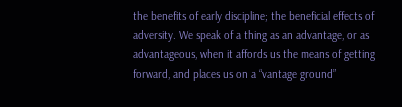the benefits of early discipline; the beneficial effects of adversity. We speak of a thing as an advantage, or as advantageous, when it affords us the means of getting forward, and places us on a “vantage ground”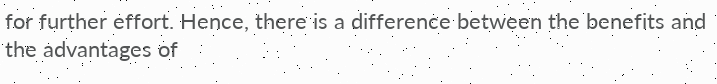for further effort. Hence, there is a difference between the benefits and the advantages of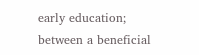early education; between a beneficial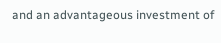and an advantageous investment of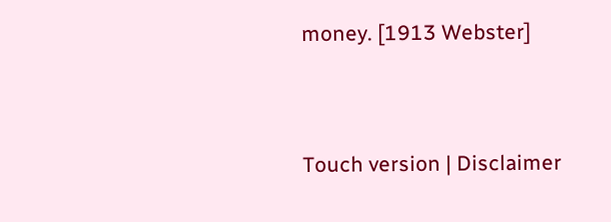money. [1913 Webster]


Touch version | Disclaimer